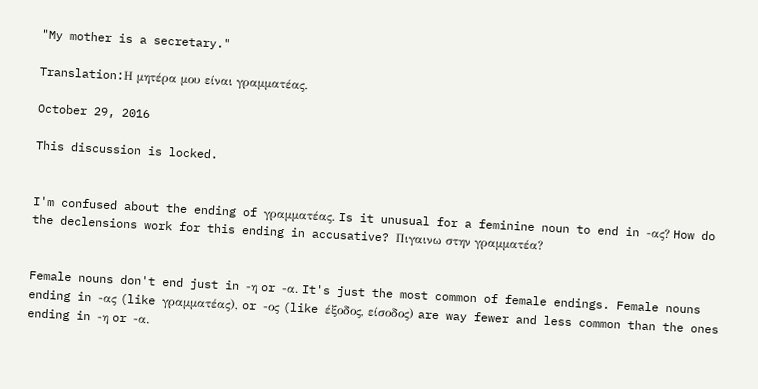"My mother is a secretary."

Translation:Η μητέρα μου είναι γραμματέας.

October 29, 2016

This discussion is locked.


I'm confused about the ending of γραμματέας. Is it unusual for a feminine noun to end in -ας? How do the declensions work for this ending in accusative? Πιγαινω στην γραμματέα?


Female nouns don't end just in -η or -α. It's just the most common of female endings. Female nouns ending in -ας (like γραμματέας), or -ος (like έξοδος, είσοδος) are way fewer and less common than the ones ending in -η or -α.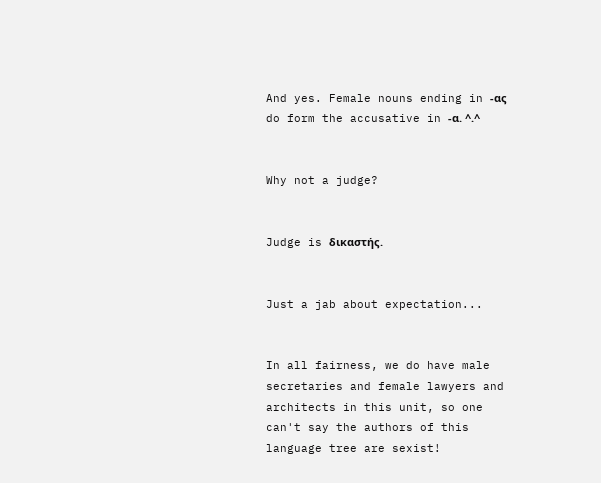And yes. Female nouns ending in -ας do form the accusative in -α. ^.^


Why not a judge?


Judge is δικαστής.


Just a jab about expectation...


In all fairness, we do have male secretaries and female lawyers and architects in this unit, so one can't say the authors of this language tree are sexist!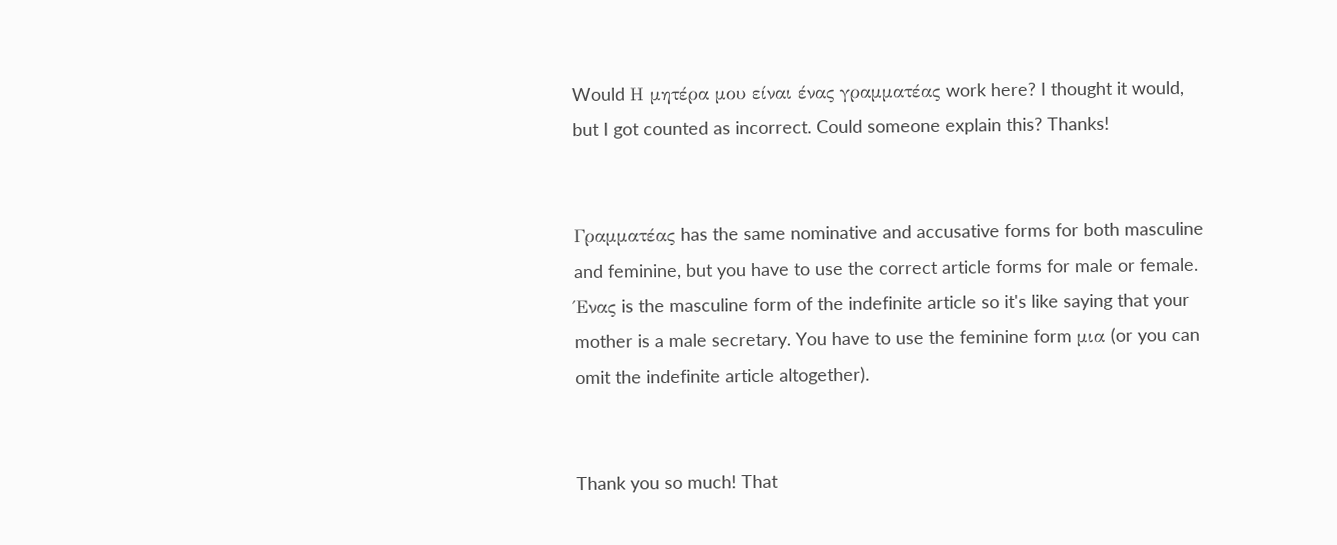Would Η μητέρα μου είναι ένας γραμματέας work here? I thought it would, but I got counted as incorrect. Could someone explain this? Thanks!


Γραμματέας has the same nominative and accusative forms for both masculine and feminine, but you have to use the correct article forms for male or female. Ένας is the masculine form of the indefinite article so it's like saying that your mother is a male secretary. You have to use the feminine form μια (or you can omit the indefinite article altogether).


Thank you so much! That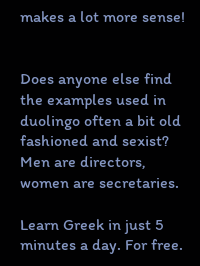makes a lot more sense!


Does anyone else find the examples used in duolingo often a bit old fashioned and sexist? Men are directors, women are secretaries.

Learn Greek in just 5 minutes a day. For free.